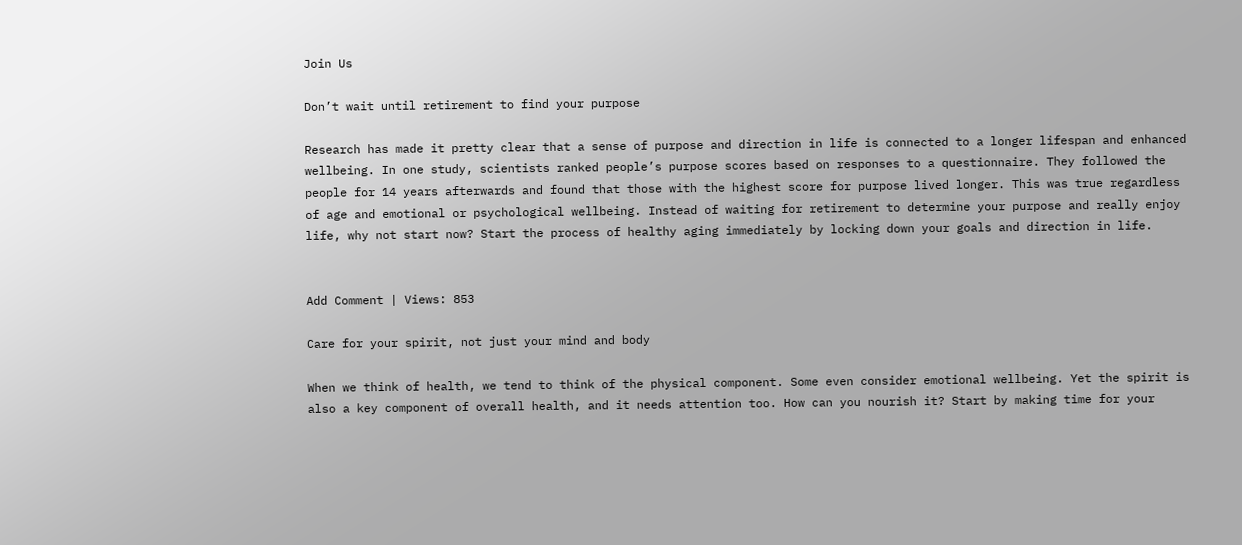Join Us

Don’t wait until retirement to find your purpose

Research has made it pretty clear that a sense of purpose and direction in life is connected to a longer lifespan and enhanced wellbeing. In one study, scientists ranked people’s purpose scores based on responses to a questionnaire. They followed the people for 14 years afterwards and found that those with the highest score for purpose lived longer. This was true regardless of age and emotional or psychological wellbeing. Instead of waiting for retirement to determine your purpose and really enjoy life, why not start now? Start the process of healthy aging immediately by locking down your goals and direction in life.


Add Comment | Views: 853

Care for your spirit, not just your mind and body

When we think of health, we tend to think of the physical component. Some even consider emotional wellbeing. Yet the spirit is also a key component of overall health, and it needs attention too. How can you nourish it? Start by making time for your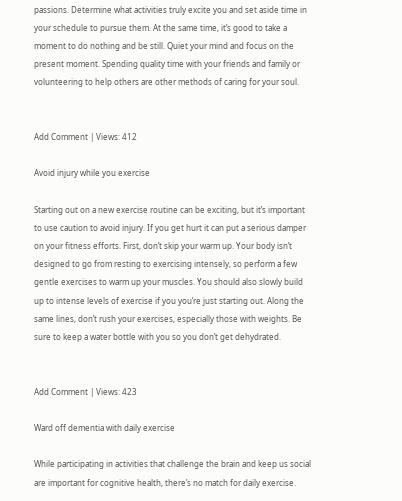passions. Determine what activities truly excite you and set aside time in your schedule to pursue them. At the same time, it’s good to take a moment to do nothing and be still. Quiet your mind and focus on the present moment. Spending quality time with your friends and family or volunteering to help others are other methods of caring for your soul.


Add Comment | Views: 412

Avoid injury while you exercise

Starting out on a new exercise routine can be exciting, but it’s important to use caution to avoid injury. If you get hurt it can put a serious damper on your fitness efforts. First, don’t skip your warm up. Your body isn’t designed to go from resting to exercising intensely, so perform a few gentle exercises to warm up your muscles. You should also slowly build up to intense levels of exercise if you you’re just starting out. Along the same lines, don’t rush your exercises, especially those with weights. Be sure to keep a water bottle with you so you don’t get dehydrated.


Add Comment | Views: 423

Ward off dementia with daily exercise

While participating in activities that challenge the brain and keep us social are important for cognitive health, there’s no match for daily exercise.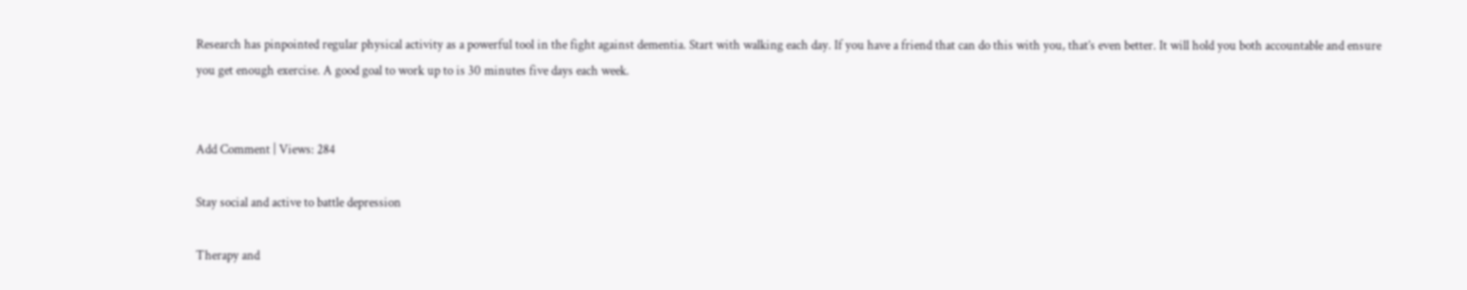Research has pinpointed regular physical activity as a powerful tool in the fight against dementia. Start with walking each day. If you have a friend that can do this with you, that’s even better. It will hold you both accountable and ensure you get enough exercise. A good goal to work up to is 30 minutes five days each week.


Add Comment | Views: 284

Stay social and active to battle depression

Therapy and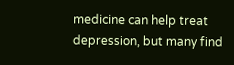medicine can help treat depression, but many find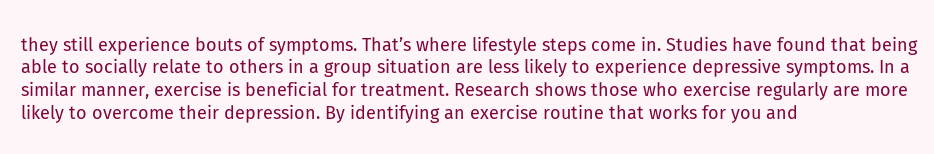they still experience bouts of symptoms. That’s where lifestyle steps come in. Studies have found that being able to socially relate to others in a group situation are less likely to experience depressive symptoms. In a similar manner, exercise is beneficial for treatment. Research shows those who exercise regularly are more likely to overcome their depression. By identifying an exercise routine that works for you and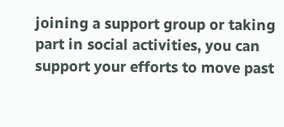joining a support group or taking part in social activities, you can support your efforts to move past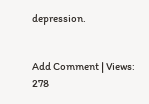depression.


Add Comment | Views: 278